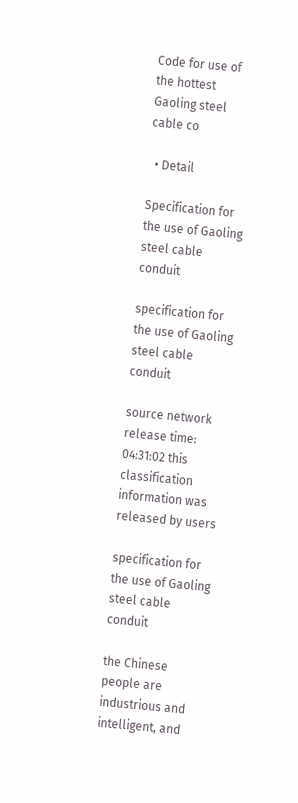Code for use of the hottest Gaoling steel cable co

  • Detail

Specification for the use of Gaoling steel cable conduit

specification for the use of Gaoling steel cable conduit

source network release time: 04:31:02 this classification information was released by users

specification for the use of Gaoling steel cable conduit

the Chinese people are industrious and intelligent, and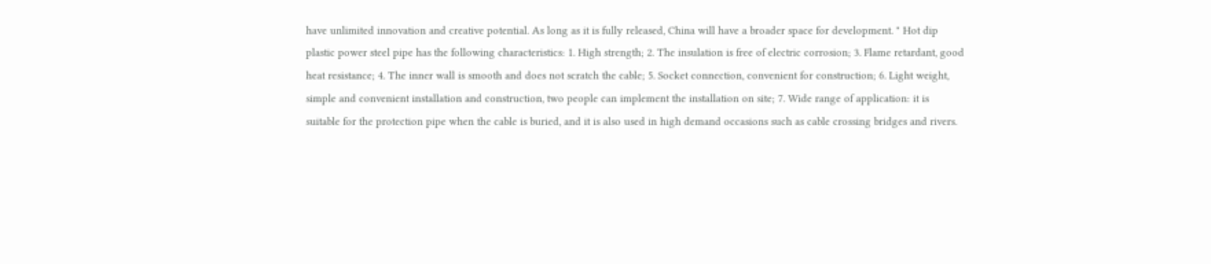have unlimited innovation and creative potential. As long as it is fully released, China will have a broader space for development. " Hot dip plastic power steel pipe has the following characteristics: 1. High strength; 2. The insulation is free of electric corrosion; 3. Flame retardant, good heat resistance; 4. The inner wall is smooth and does not scratch the cable; 5. Socket connection, convenient for construction; 6. Light weight, simple and convenient installation and construction, two people can implement the installation on site; 7. Wide range of application: it is suitable for the protection pipe when the cable is buried, and it is also used in high demand occasions such as cable crossing bridges and rivers.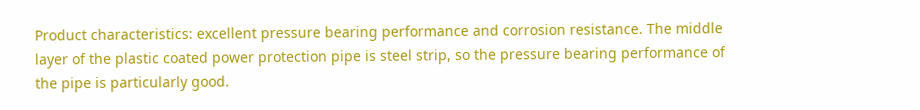Product characteristics: excellent pressure bearing performance and corrosion resistance. The middle layer of the plastic coated power protection pipe is steel strip, so the pressure bearing performance of the pipe is particularly good.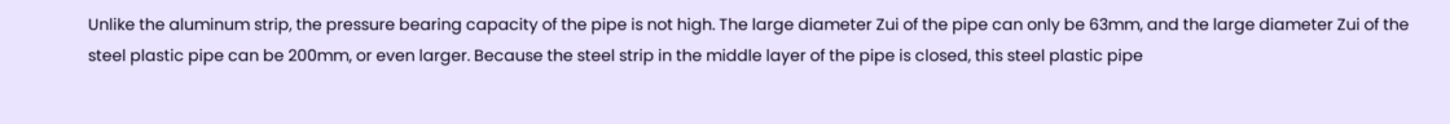Unlike the aluminum strip, the pressure bearing capacity of the pipe is not high. The large diameter Zui of the pipe can only be 63mm, and the large diameter Zui of the steel plastic pipe can be 200mm, or even larger. Because the steel strip in the middle layer of the pipe is closed, this steel plastic pipe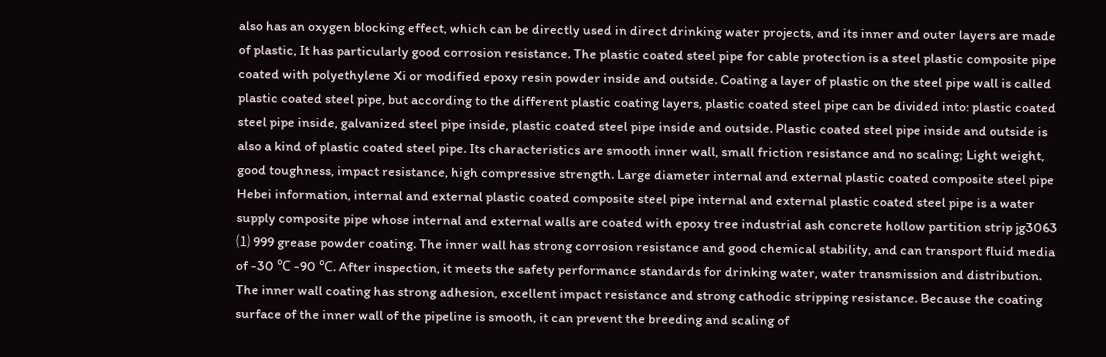also has an oxygen blocking effect, which can be directly used in direct drinking water projects, and its inner and outer layers are made of plastic, It has particularly good corrosion resistance. The plastic coated steel pipe for cable protection is a steel plastic composite pipe coated with polyethylene Xi or modified epoxy resin powder inside and outside. Coating a layer of plastic on the steel pipe wall is called plastic coated steel pipe, but according to the different plastic coating layers, plastic coated steel pipe can be divided into: plastic coated steel pipe inside, galvanized steel pipe inside, plastic coated steel pipe inside and outside. Plastic coated steel pipe inside and outside is also a kind of plastic coated steel pipe. Its characteristics are smooth inner wall, small friction resistance and no scaling; Light weight, good toughness, impact resistance, high compressive strength. Large diameter internal and external plastic coated composite steel pipe Hebei information, internal and external plastic coated composite steel pipe internal and external plastic coated steel pipe is a water supply composite pipe whose internal and external walls are coated with epoxy tree industrial ash concrete hollow partition strip jg3063 ⑴ 999 grease powder coating. The inner wall has strong corrosion resistance and good chemical stability, and can transport fluid media of -30 ℃ -90 ℃. After inspection, it meets the safety performance standards for drinking water, water transmission and distribution. The inner wall coating has strong adhesion, excellent impact resistance and strong cathodic stripping resistance. Because the coating surface of the inner wall of the pipeline is smooth, it can prevent the breeding and scaling of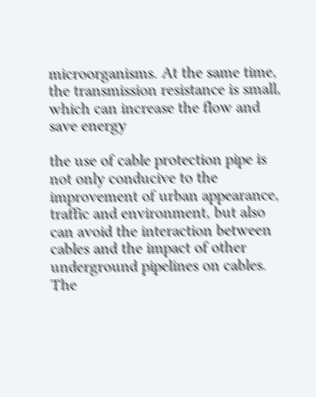microorganisms. At the same time, the transmission resistance is small, which can increase the flow and save energy

the use of cable protection pipe is not only conducive to the improvement of urban appearance, traffic and environment, but also can avoid the interaction between cables and the impact of other underground pipelines on cables. The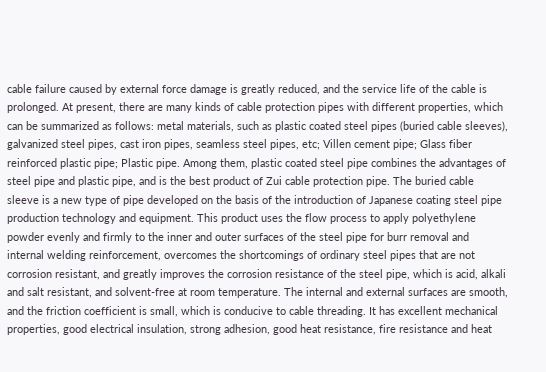cable failure caused by external force damage is greatly reduced, and the service life of the cable is prolonged. At present, there are many kinds of cable protection pipes with different properties, which can be summarized as follows: metal materials, such as plastic coated steel pipes (buried cable sleeves), galvanized steel pipes, cast iron pipes, seamless steel pipes, etc; Villen cement pipe; Glass fiber reinforced plastic pipe; Plastic pipe. Among them, plastic coated steel pipe combines the advantages of steel pipe and plastic pipe, and is the best product of Zui cable protection pipe. The buried cable sleeve is a new type of pipe developed on the basis of the introduction of Japanese coating steel pipe production technology and equipment. This product uses the flow process to apply polyethylene powder evenly and firmly to the inner and outer surfaces of the steel pipe for burr removal and internal welding reinforcement, overcomes the shortcomings of ordinary steel pipes that are not corrosion resistant, and greatly improves the corrosion resistance of the steel pipe, which is acid, alkali and salt resistant, and solvent-free at room temperature. The internal and external surfaces are smooth, and the friction coefficient is small, which is conducive to cable threading. It has excellent mechanical properties, good electrical insulation, strong adhesion, good heat resistance, fire resistance and heat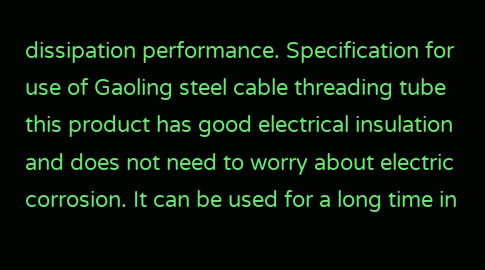dissipation performance. Specification for use of Gaoling steel cable threading tube this product has good electrical insulation and does not need to worry about electric corrosion. It can be used for a long time in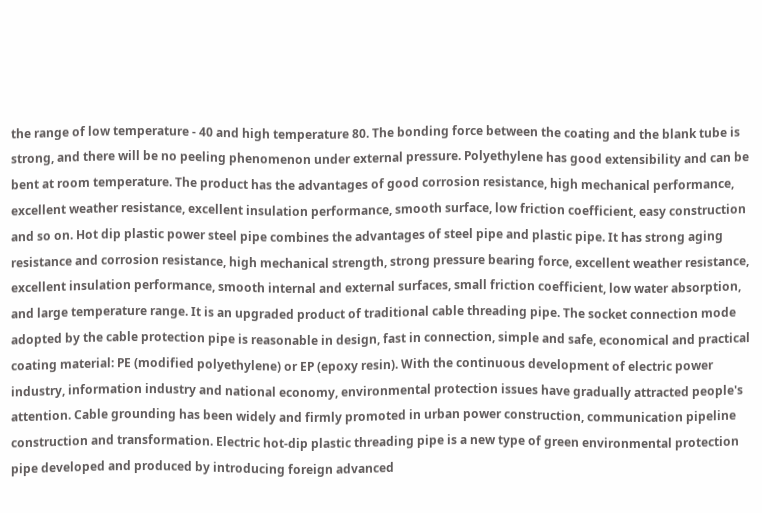the range of low temperature - 40 and high temperature 80. The bonding force between the coating and the blank tube is strong, and there will be no peeling phenomenon under external pressure. Polyethylene has good extensibility and can be bent at room temperature. The product has the advantages of good corrosion resistance, high mechanical performance, excellent weather resistance, excellent insulation performance, smooth surface, low friction coefficient, easy construction and so on. Hot dip plastic power steel pipe combines the advantages of steel pipe and plastic pipe. It has strong aging resistance and corrosion resistance, high mechanical strength, strong pressure bearing force, excellent weather resistance, excellent insulation performance, smooth internal and external surfaces, small friction coefficient, low water absorption, and large temperature range. It is an upgraded product of traditional cable threading pipe. The socket connection mode adopted by the cable protection pipe is reasonable in design, fast in connection, simple and safe, economical and practical coating material: PE (modified polyethylene) or EP (epoxy resin). With the continuous development of electric power industry, information industry and national economy, environmental protection issues have gradually attracted people's attention. Cable grounding has been widely and firmly promoted in urban power construction, communication pipeline construction and transformation. Electric hot-dip plastic threading pipe is a new type of green environmental protection pipe developed and produced by introducing foreign advanced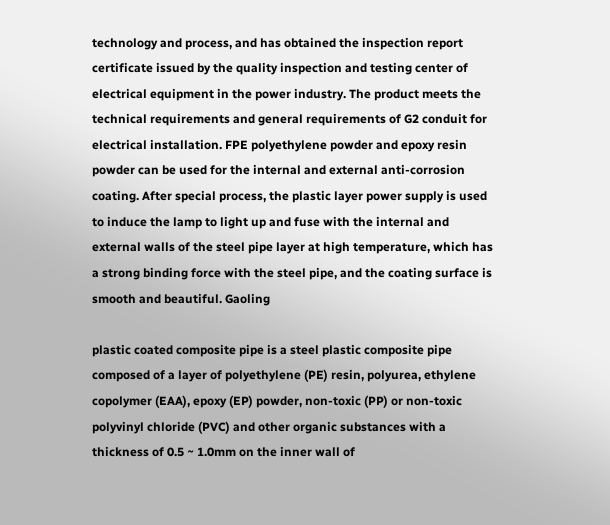technology and process, and has obtained the inspection report certificate issued by the quality inspection and testing center of electrical equipment in the power industry. The product meets the technical requirements and general requirements of G2 conduit for electrical installation. FPE polyethylene powder and epoxy resin powder can be used for the internal and external anti-corrosion coating. After special process, the plastic layer power supply is used to induce the lamp to light up and fuse with the internal and external walls of the steel pipe layer at high temperature, which has a strong binding force with the steel pipe, and the coating surface is smooth and beautiful. Gaoling

plastic coated composite pipe is a steel plastic composite pipe composed of a layer of polyethylene (PE) resin, polyurea, ethylene copolymer (EAA), epoxy (EP) powder, non-toxic (PP) or non-toxic polyvinyl chloride (PVC) and other organic substances with a thickness of 0.5 ~ 1.0mm on the inner wall of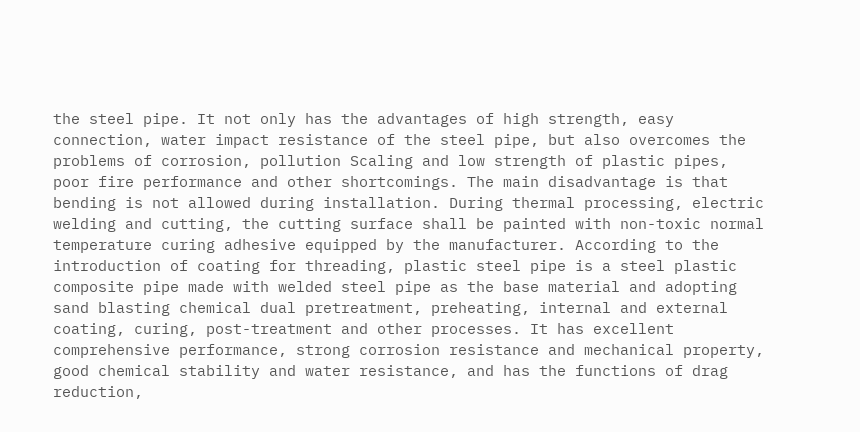the steel pipe. It not only has the advantages of high strength, easy connection, water impact resistance of the steel pipe, but also overcomes the problems of corrosion, pollution Scaling and low strength of plastic pipes, poor fire performance and other shortcomings. The main disadvantage is that bending is not allowed during installation. During thermal processing, electric welding and cutting, the cutting surface shall be painted with non-toxic normal temperature curing adhesive equipped by the manufacturer. According to the introduction of coating for threading, plastic steel pipe is a steel plastic composite pipe made with welded steel pipe as the base material and adopting sand blasting chemical dual pretreatment, preheating, internal and external coating, curing, post-treatment and other processes. It has excellent comprehensive performance, strong corrosion resistance and mechanical property, good chemical stability and water resistance, and has the functions of drag reduction,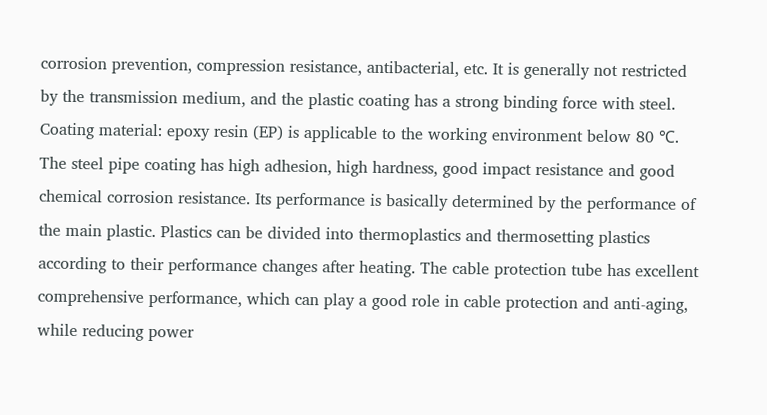corrosion prevention, compression resistance, antibacterial, etc. It is generally not restricted by the transmission medium, and the plastic coating has a strong binding force with steel. Coating material: epoxy resin (EP) is applicable to the working environment below 80 ℃. The steel pipe coating has high adhesion, high hardness, good impact resistance and good chemical corrosion resistance. Its performance is basically determined by the performance of the main plastic. Plastics can be divided into thermoplastics and thermosetting plastics according to their performance changes after heating. The cable protection tube has excellent comprehensive performance, which can play a good role in cable protection and anti-aging, while reducing power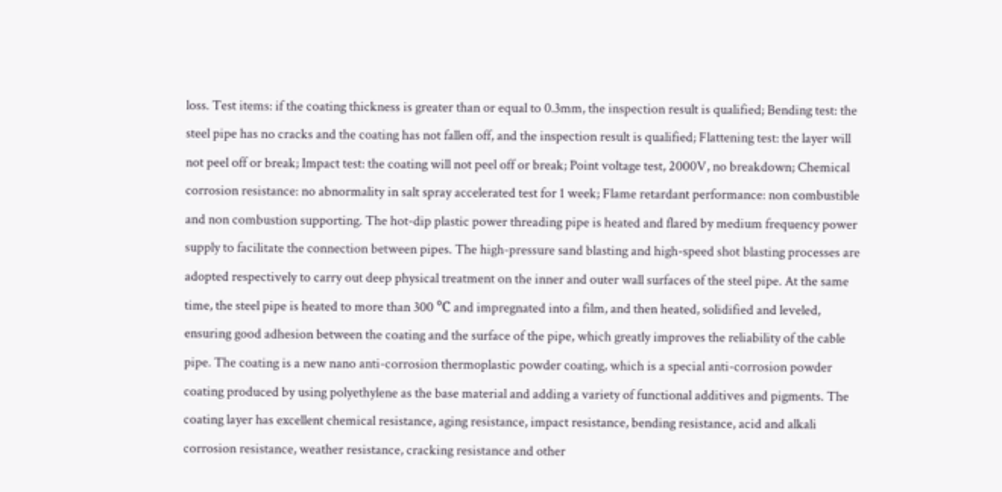loss. Test items: if the coating thickness is greater than or equal to 0.3mm, the inspection result is qualified; Bending test: the steel pipe has no cracks and the coating has not fallen off, and the inspection result is qualified; Flattening test: the layer will not peel off or break; Impact test: the coating will not peel off or break; Point voltage test, 2000V, no breakdown; Chemical corrosion resistance: no abnormality in salt spray accelerated test for 1 week; Flame retardant performance: non combustible and non combustion supporting. The hot-dip plastic power threading pipe is heated and flared by medium frequency power supply to facilitate the connection between pipes. The high-pressure sand blasting and high-speed shot blasting processes are adopted respectively to carry out deep physical treatment on the inner and outer wall surfaces of the steel pipe. At the same time, the steel pipe is heated to more than 300 ℃ and impregnated into a film, and then heated, solidified and leveled, ensuring good adhesion between the coating and the surface of the pipe, which greatly improves the reliability of the cable pipe. The coating is a new nano anti-corrosion thermoplastic powder coating, which is a special anti-corrosion powder coating produced by using polyethylene as the base material and adding a variety of functional additives and pigments. The coating layer has excellent chemical resistance, aging resistance, impact resistance, bending resistance, acid and alkali corrosion resistance, weather resistance, cracking resistance and other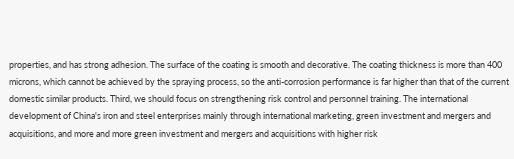properties, and has strong adhesion. The surface of the coating is smooth and decorative. The coating thickness is more than 400 microns, which cannot be achieved by the spraying process, so the anti-corrosion performance is far higher than that of the current domestic similar products. Third, we should focus on strengthening risk control and personnel training. The international development of China's iron and steel enterprises mainly through international marketing, green investment and mergers and acquisitions, and more and more green investment and mergers and acquisitions with higher risk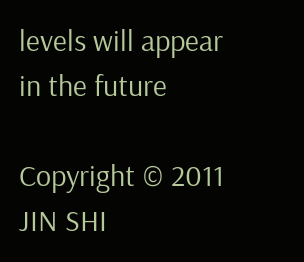levels will appear in the future

Copyright © 2011 JIN SHI